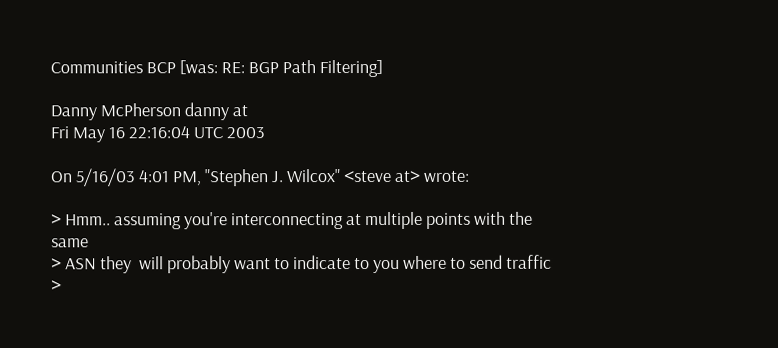Communities BCP [was: RE: BGP Path Filtering]

Danny McPherson danny at
Fri May 16 22:16:04 UTC 2003

On 5/16/03 4:01 PM, "Stephen J. Wilcox" <steve at> wrote:

> Hmm.. assuming you're interconnecting at multiple points with the same
> ASN they  will probably want to indicate to you where to send traffic
>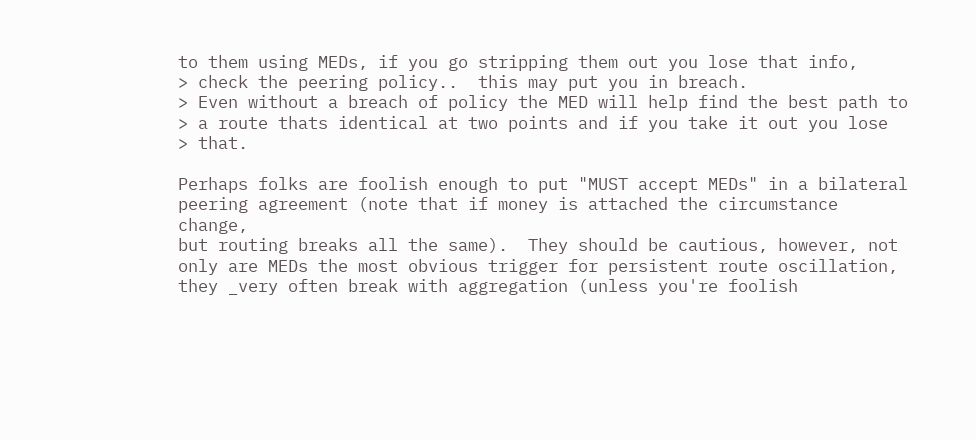to them using MEDs, if you go stripping them out you lose that info,
> check the peering policy..  this may put you in breach.
> Even without a breach of policy the MED will help find the best path to
> a route thats identical at two points and if you take it out you lose
> that.

Perhaps folks are foolish enough to put "MUST accept MEDs" in a bilateral
peering agreement (note that if money is attached the circumstance change,
but routing breaks all the same).  They should be cautious, however, not
only are MEDs the most obvious trigger for persistent route oscillation,
they _very often break with aggregation (unless you're foolish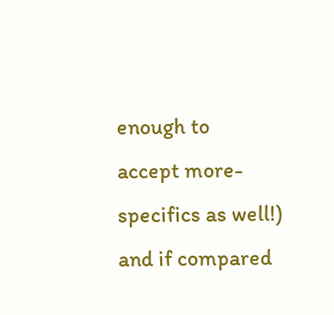enough to
accept more-specifics as well!) and if compared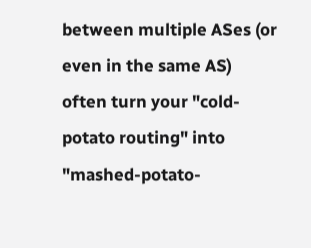between multiple ASes (or
even in the same AS) often turn your "cold-potato routing" into
"mashed-potato-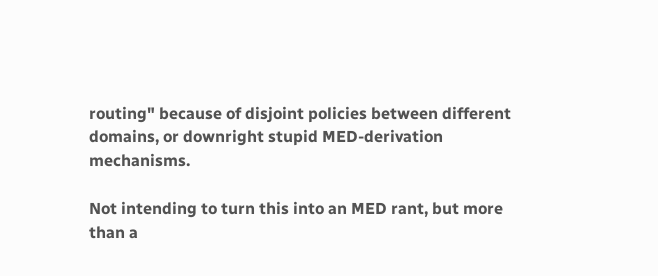routing" because of disjoint policies between different
domains, or downright stupid MED-derivation mechanisms.

Not intending to turn this into an MED rant, but more than a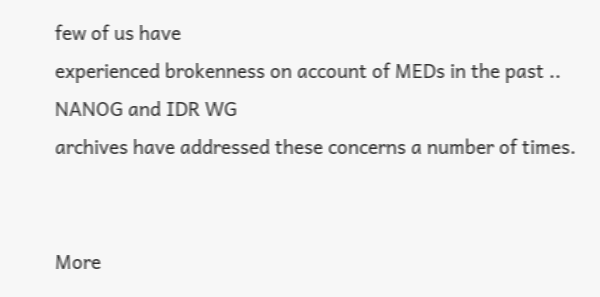few of us have
experienced brokenness on account of MEDs in the past .. NANOG and IDR WG
archives have addressed these concerns a number of times.


More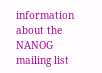information about the NANOG mailing list